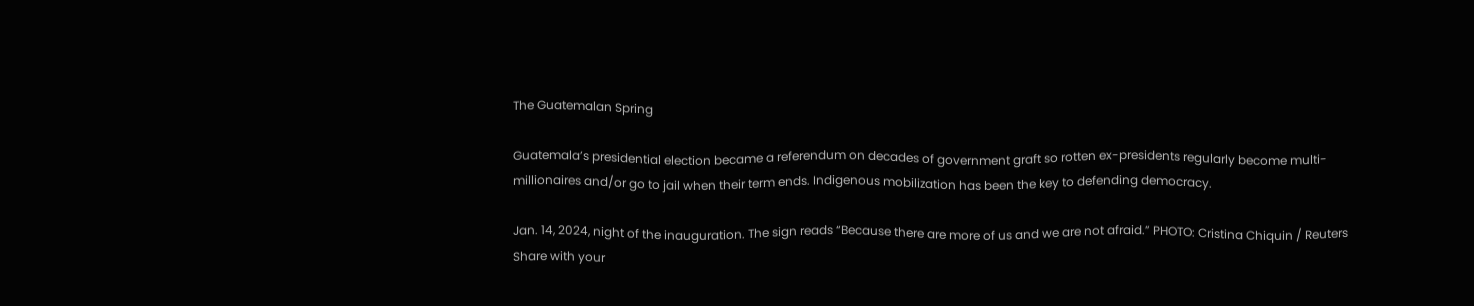The Guatemalan Spring

Guatemala’s presidential election became a referendum on decades of government graft so rotten ex-presidents regularly become multi-millionaires and/or go to jail when their term ends. Indigenous mobilization has been the key to defending democracy.

Jan. 14, 2024, night of the inauguration. The sign reads “Because there are more of us and we are not afraid.” PHOTO: Cristina Chiquin / Reuters
Share with your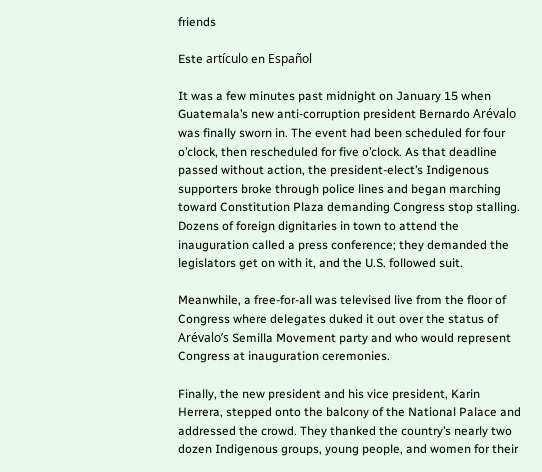friends

Este artículo en Español

It was a few minutes past midnight on January 15 when Guatemala’s new anti-corruption president Bernardo Arévalo was finally sworn in. The event had been scheduled for four o’clock, then rescheduled for five o’clock. As that deadline passed without action, the president-elect’s Indigenous supporters broke through police lines and began marching toward Constitution Plaza demanding Congress stop stalling. Dozens of foreign dignitaries in town to attend the inauguration called a press conference; they demanded the legislators get on with it, and the U.S. followed suit.

Meanwhile, a free-for-all was televised live from the floor of Congress where delegates duked it out over the status of Arévalo’s Semilla Movement party and who would represent Congress at inauguration ceremonies.

Finally, the new president and his vice president, Karin Herrera, stepped onto the balcony of the National Palace and addressed the crowd. They thanked the country’s nearly two dozen Indigenous groups, young people, and women for their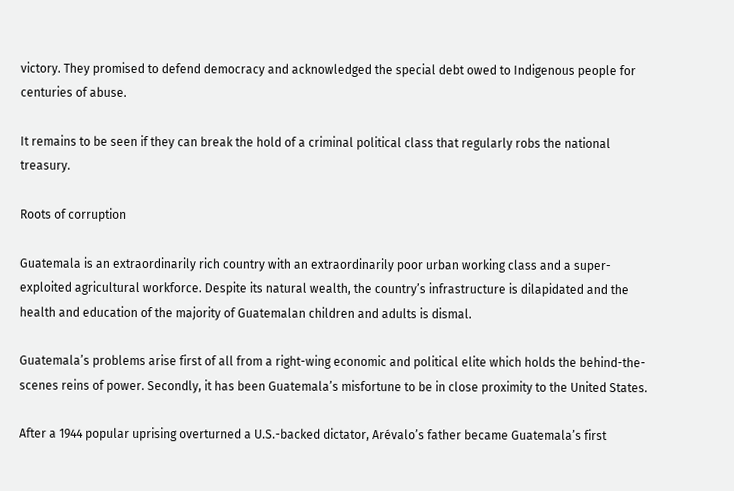victory. They promised to defend democracy and acknowledged the special debt owed to Indigenous people for centuries of abuse.

It remains to be seen if they can break the hold of a criminal political class that regularly robs the national treasury.

Roots of corruption

Guatemala is an extraordinarily rich country with an extraordinarily poor urban working class and a super-exploited agricultural workforce. Despite its natural wealth, the country’s infrastructure is dilapidated and the health and education of the majority of Guatemalan children and adults is dismal.

Guatemala’s problems arise first of all from a right-wing economic and political elite which holds the behind-the-scenes reins of power. Secondly, it has been Guatemala’s misfortune to be in close proximity to the United States.

After a 1944 popular uprising overturned a U.S.-backed dictator, Arévalo’s father became Guatemala’s first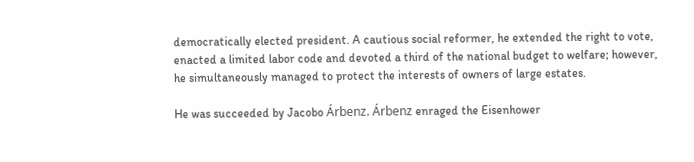democratically elected president. A cautious social reformer, he extended the right to vote, enacted a limited labor code and devoted a third of the national budget to welfare; however, he simultaneously managed to protect the interests of owners of large estates.

He was succeeded by Jacobo Árbenz. Árbenz enraged the Eisenhower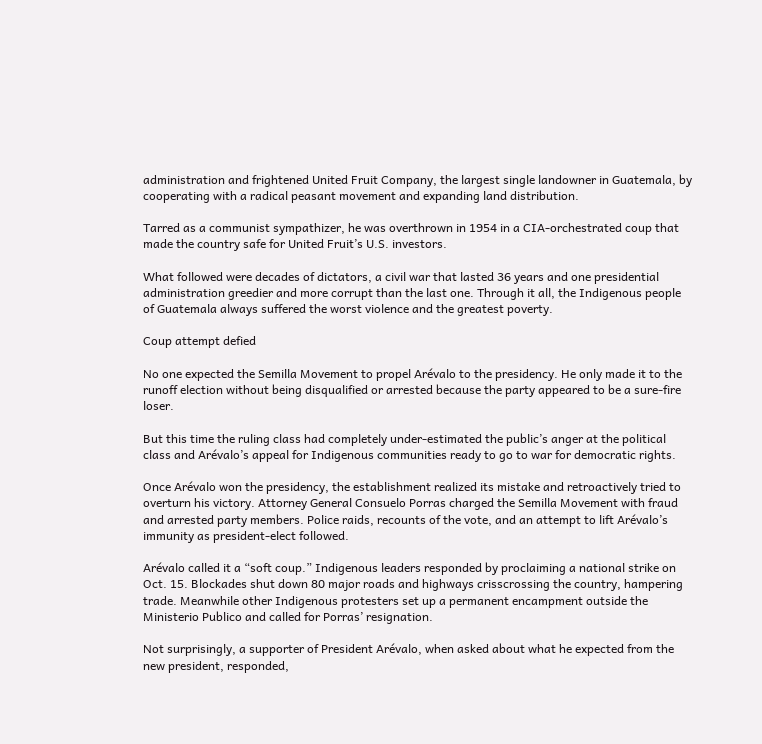administration and frightened United Fruit Company, the largest single landowner in Guatemala, by cooperating with a radical peasant movement and expanding land distribution.

Tarred as a communist sympathizer, he was overthrown in 1954 in a CIA-orchestrated coup that made the country safe for United Fruit’s U.S. investors.

What followed were decades of dictators, a civil war that lasted 36 years and one presidential administration greedier and more corrupt than the last one. Through it all, the Indigenous people of Guatemala always suffered the worst violence and the greatest poverty.

Coup attempt defied

No one expected the Semilla Movement to propel Arévalo to the presidency. He only made it to the runoff election without being disqualified or arrested because the party appeared to be a sure-fire loser.

But this time the ruling class had completely under-estimated the public’s anger at the political class and Arévalo’s appeal for Indigenous communities ready to go to war for democratic rights.

Once Arévalo won the presidency, the establishment realized its mistake and retroactively tried to overturn his victory. Attorney General Consuelo Porras charged the Semilla Movement with fraud and arrested party members. Police raids, recounts of the vote, and an attempt to lift Arévalo’s immunity as president-elect followed.

Arévalo called it a “soft coup.” Indigenous leaders responded by proclaiming a national strike on Oct. 15. Blockades shut down 80 major roads and highways crisscrossing the country, hampering trade. Meanwhile other Indigenous protesters set up a permanent encampment outside the Ministerio Publico and called for Porras’ resignation.

Not surprisingly, a supporter of President Arévalo, when asked about what he expected from the new president, responded,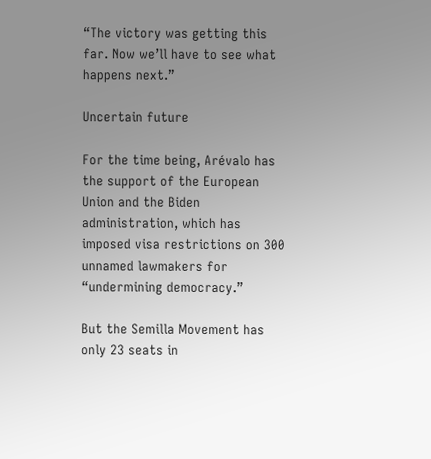“The victory was getting this far. Now we’ll have to see what happens next.”

Uncertain future

For the time being, Arévalo has the support of the European Union and the Biden administration, which has imposed visa restrictions on 300 unnamed lawmakers for “undermining democracy.”

But the Semilla Movement has only 23 seats in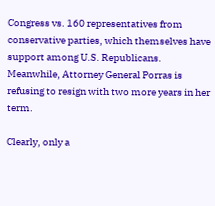Congress vs. 160 representatives from conservative parties, which themselves have support among U.S. Republicans. Meanwhile, Attorney General Porras is refusing to resign with two more years in her term.

Clearly, only a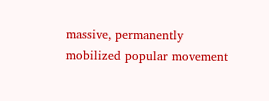massive, permanently mobilized popular movement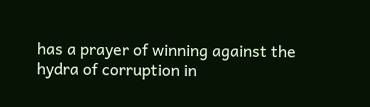has a prayer of winning against the hydra of corruption in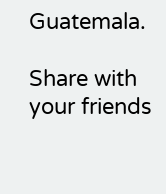Guatemala.

Share with your friends